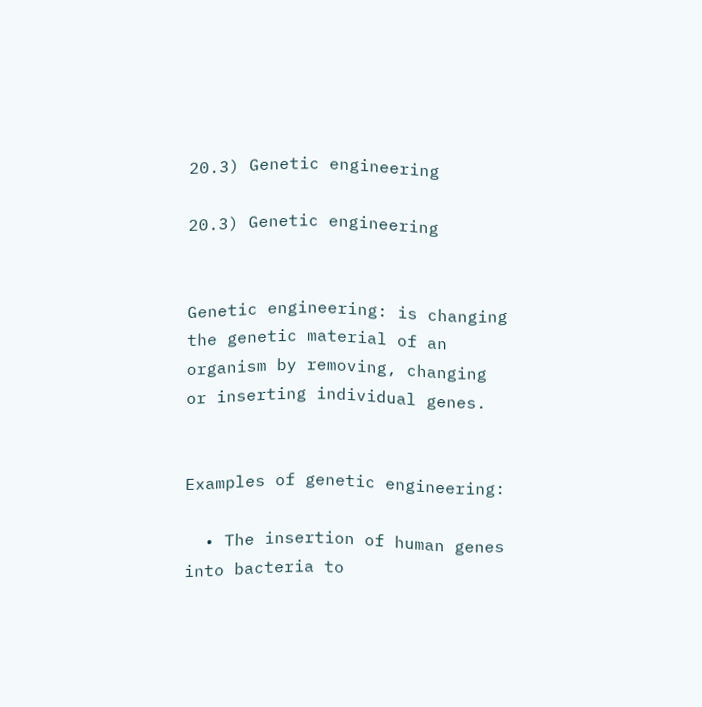20.3) Genetic engineering

20.3) Genetic engineering


Genetic engineering: is changing the genetic material of an organism by removing, changing or inserting individual genes.


Examples of genetic engineering:

  • The insertion of human genes into bacteria to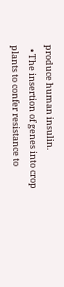produce human insulin.
  • The insertion of genes into crop plants to confer resistance to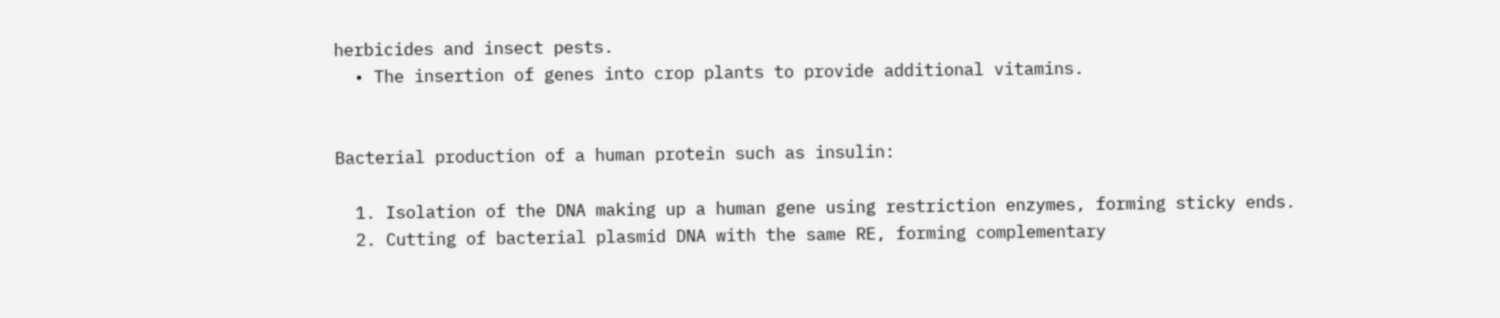herbicides and insect pests.
  • The insertion of genes into crop plants to provide additional vitamins.


Bacterial production of a human protein such as insulin:

  1. Isolation of the DNA making up a human gene using restriction enzymes, forming sticky ends.
  2. Cutting of bacterial plasmid DNA with the same RE, forming complementary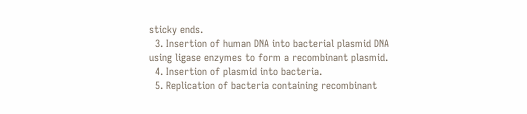sticky ends.
  3. Insertion of human DNA into bacterial plasmid DNA using ligase enzymes to form a recombinant plasmid.
  4. Insertion of plasmid into bacteria.
  5. Replication of bacteria containing recombinant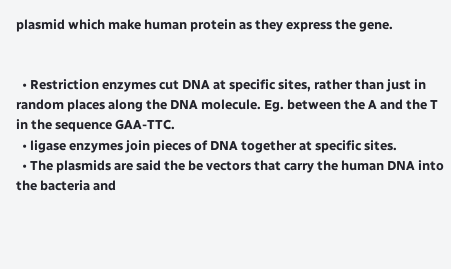plasmid which make human protein as they express the gene.


  • Restriction enzymes cut DNA at specific sites, rather than just in random places along the DNA molecule. Eg. between the A and the T in the sequence GAA-TTC.
  • ligase enzymes join pieces of DNA together at specific sites.
  • The plasmids are said the be vectors that carry the human DNA into the bacteria and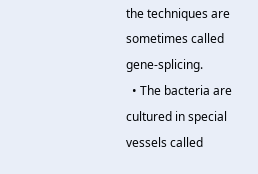the techniques are sometimes called gene-splicing.
  • The bacteria are cultured in special vessels called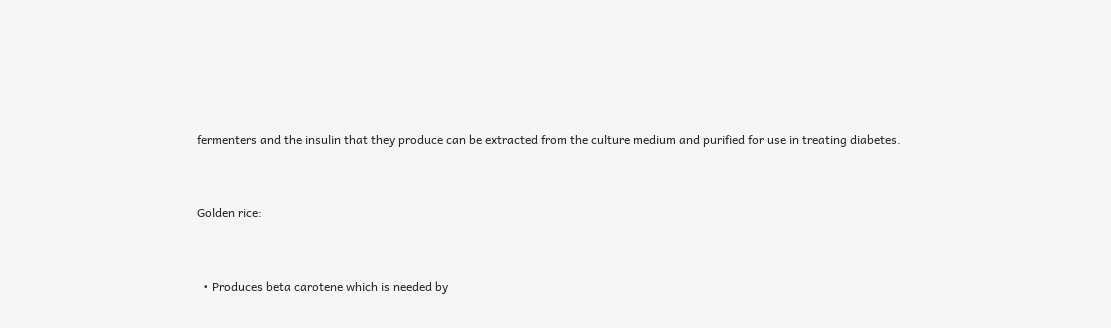fermenters and the insulin that they produce can be extracted from the culture medium and purified for use in treating diabetes.


Golden rice:


  • Produces beta carotene which is needed by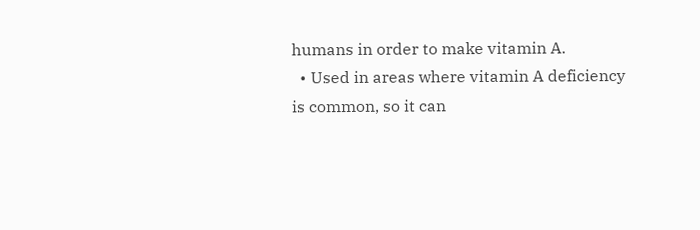humans in order to make vitamin A.
  • Used in areas where vitamin A deficiency is common, so it can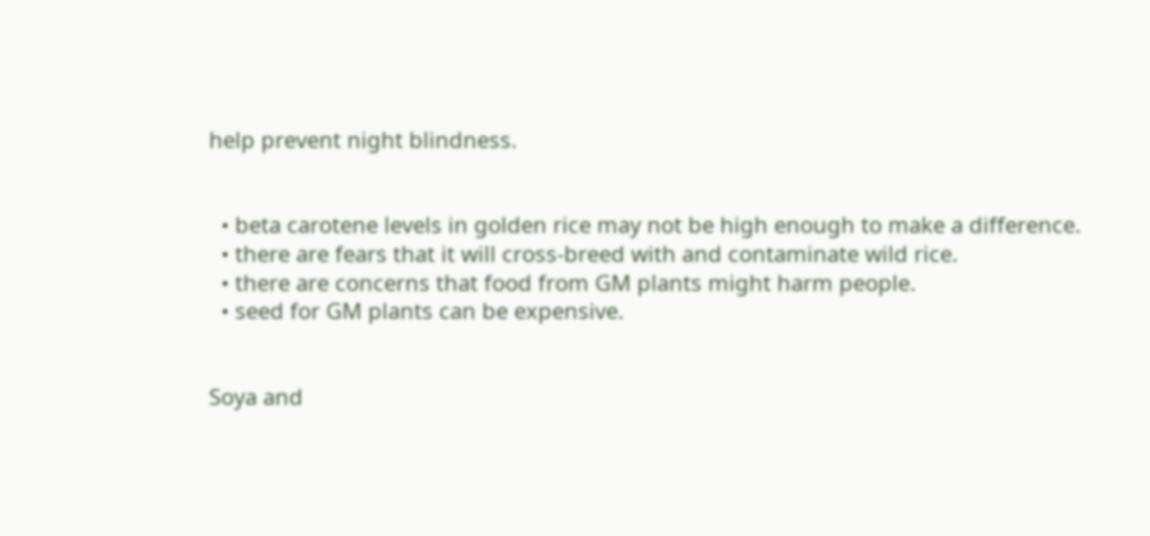help prevent night blindness.


  • beta carotene levels in golden rice may not be high enough to make a difference.
  • there are fears that it will cross-breed with and contaminate wild rice.
  • there are concerns that food from GM plants might harm people.
  • seed for GM plants can be expensive.


Soya and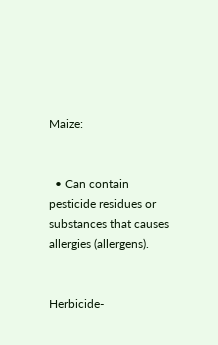Maize:


  • Can contain pesticide residues or substances that causes allergies (allergens).


Herbicide-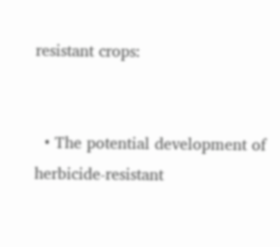resistant crops:


  • The potential development of herbicide-resistant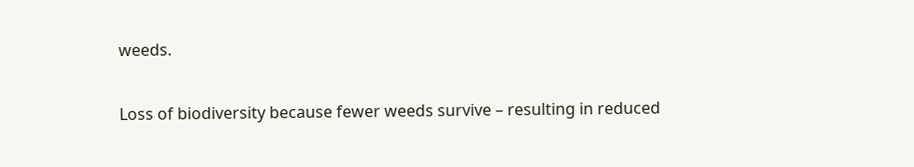weeds.

Loss of biodiversity because fewer weeds survive – resulting in reduced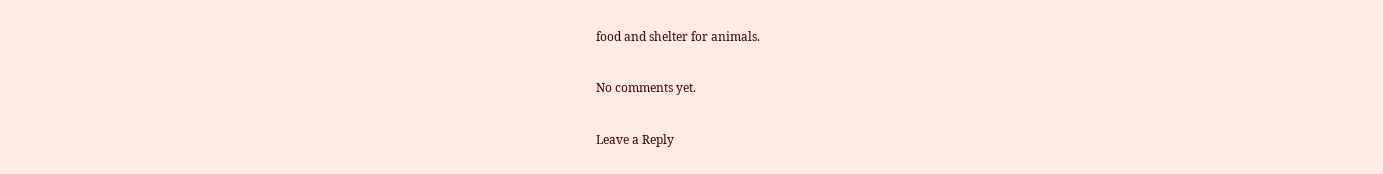food and shelter for animals.

No comments yet.

Leave a Reply